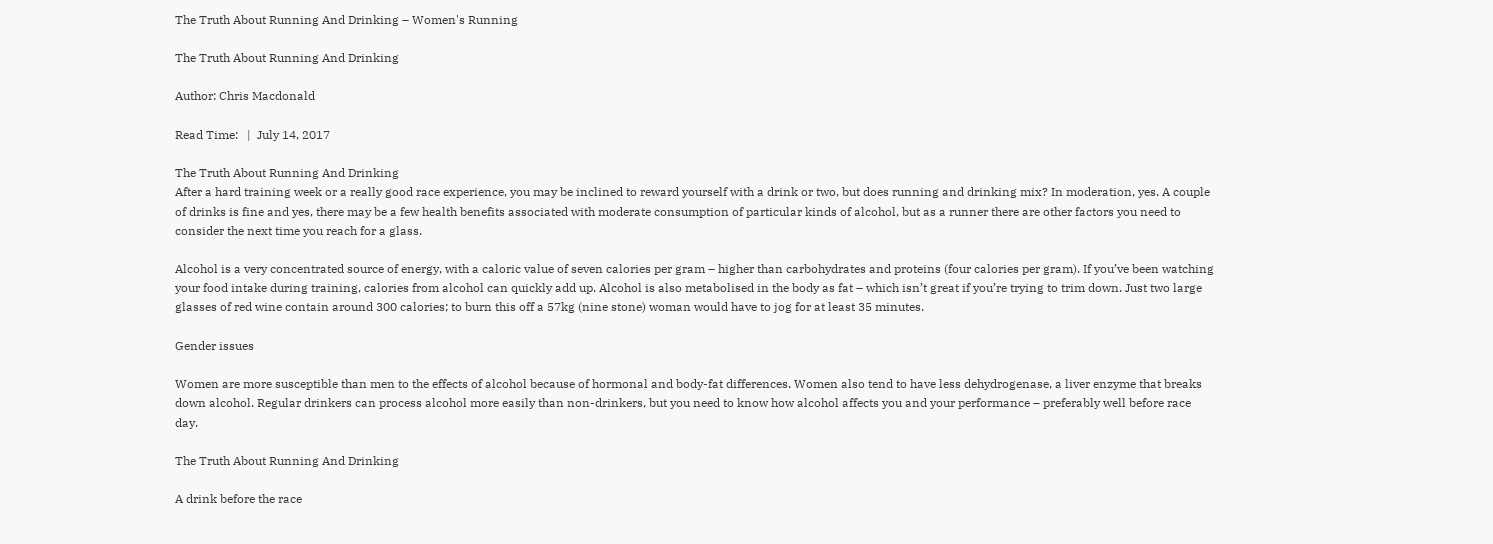The Truth About Running And Drinking – Women's Running

The Truth About Running And Drinking

Author: Chris Macdonald

Read Time:   |  July 14, 2017

The Truth About Running And Drinking
After a hard training week or a really good race experience, you may be inclined to reward yourself with a drink or two, but does running and drinking mix? In moderation, yes. A couple of drinks is fine and yes, there may be a few health benefits associated with moderate consumption of particular kinds of alcohol, but as a runner there are other factors you need to consider the next time you reach for a glass.

Alcohol is a very concentrated source of energy, with a caloric value of seven calories per gram – higher than carbohydrates and proteins (four calories per gram). If you’ve been watching your food intake during training, calories from alcohol can quickly add up. Alcohol is also metabolised in the body as fat – which isn’t great if you’re trying to trim down. Just two large glasses of red wine contain around 300 calories; to burn this off a 57kg (nine stone) woman would have to jog for at least 35 minutes.

Gender issues

Women are more susceptible than men to the effects of alcohol because of hormonal and body-fat differences. Women also tend to have less dehydrogenase, a liver enzyme that breaks down alcohol. Regular drinkers can process alcohol more easily than non-drinkers, but you need to know how alcohol affects you and your performance – preferably well before race day.

The Truth About Running And Drinking

A drink before the race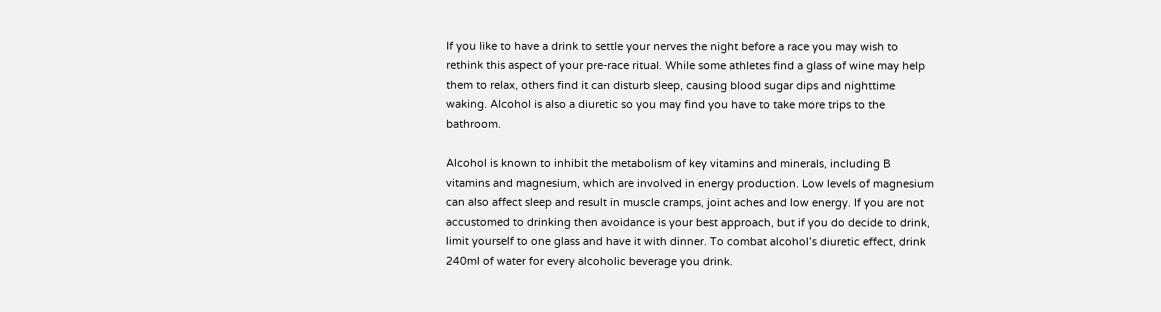If you like to have a drink to settle your nerves the night before a race you may wish to rethink this aspect of your pre-race ritual. While some athletes find a glass of wine may help them to relax, others find it can disturb sleep, causing blood sugar dips and nighttime waking. Alcohol is also a diuretic so you may find you have to take more trips to the bathroom.

Alcohol is known to inhibit the metabolism of key vitamins and minerals, including B vitamins and magnesium, which are involved in energy production. Low levels of magnesium can also affect sleep and result in muscle cramps, joint aches and low energy. If you are not accustomed to drinking then avoidance is your best approach, but if you do decide to drink, limit yourself to one glass and have it with dinner. To combat alcohol’s diuretic effect, drink 240ml of water for every alcoholic beverage you drink.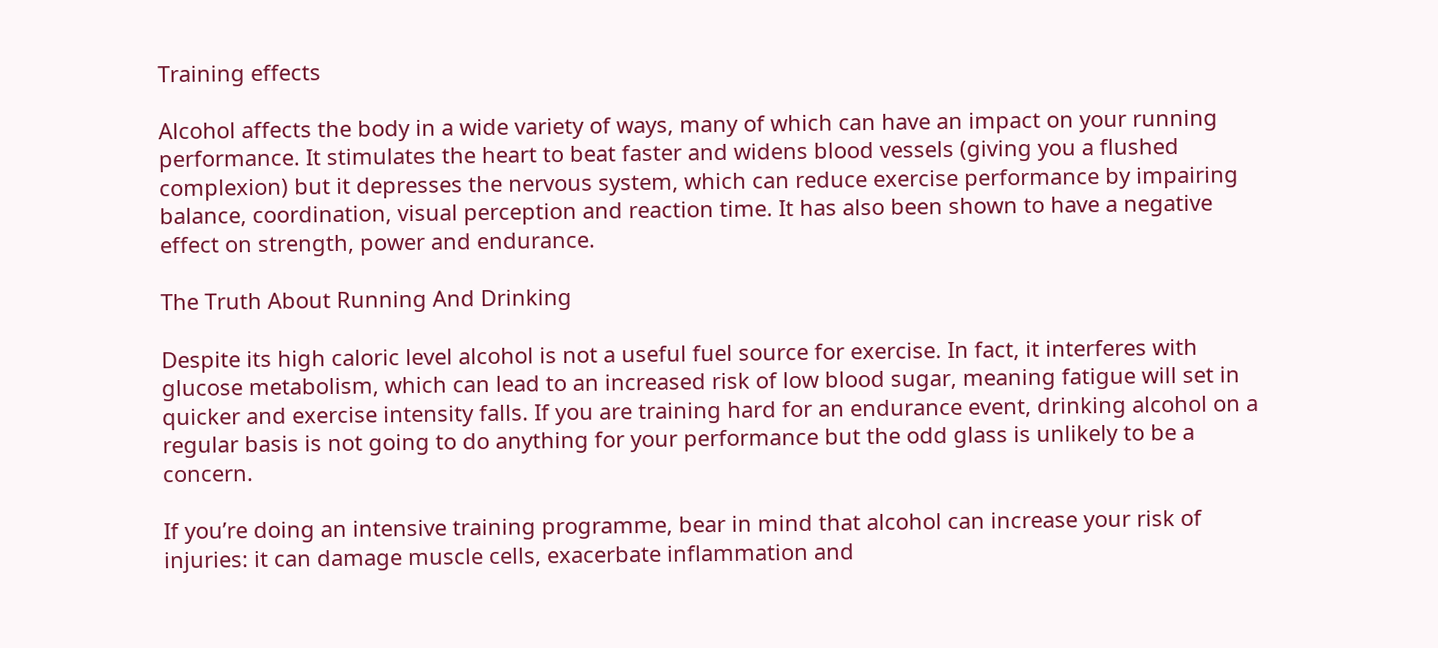Training effects

Alcohol affects the body in a wide variety of ways, many of which can have an impact on your running performance. It stimulates the heart to beat faster and widens blood vessels (giving you a flushed complexion) but it depresses the nervous system, which can reduce exercise performance by impairing balance, coordination, visual perception and reaction time. It has also been shown to have a negative effect on strength, power and endurance.

The Truth About Running And Drinking

Despite its high caloric level alcohol is not a useful fuel source for exercise. In fact, it interferes with glucose metabolism, which can lead to an increased risk of low blood sugar, meaning fatigue will set in quicker and exercise intensity falls. If you are training hard for an endurance event, drinking alcohol on a regular basis is not going to do anything for your performance but the odd glass is unlikely to be a concern.

If you’re doing an intensive training programme, bear in mind that alcohol can increase your risk of injuries: it can damage muscle cells, exacerbate inflammation and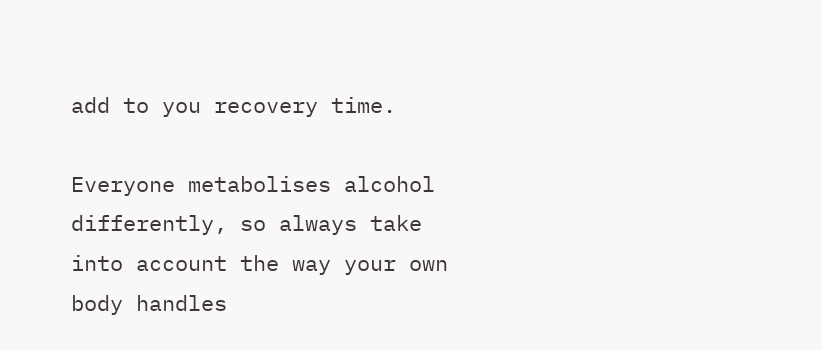add to you recovery time.

Everyone metabolises alcohol differently, so always take into account the way your own body handles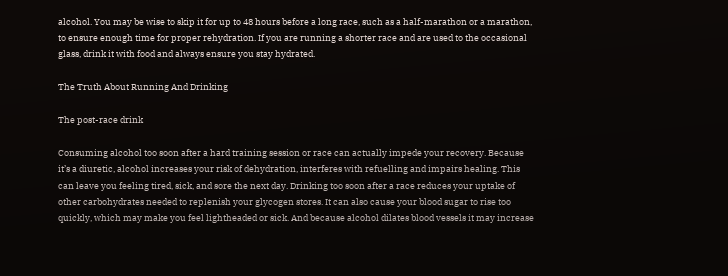alcohol. You may be wise to skip it for up to 48 hours before a long race, such as a half-marathon or a marathon, to ensure enough time for proper rehydration. If you are running a shorter race and are used to the occasional glass, drink it with food and always ensure you stay hydrated.

The Truth About Running And Drinking

The post-race drink

Consuming alcohol too soon after a hard training session or race can actually impede your recovery. Because it’s a diuretic, alcohol increases your risk of dehydration, interferes with refuelling and impairs healing. This can leave you feeling tired, sick, and sore the next day. Drinking too soon after a race reduces your uptake of other carbohydrates needed to replenish your glycogen stores. It can also cause your blood sugar to rise too quickly, which may make you feel lightheaded or sick. And because alcohol dilates blood vessels it may increase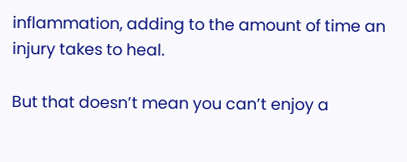inflammation, adding to the amount of time an injury takes to heal.

But that doesn’t mean you can’t enjoy a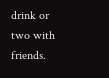drink or two with friends.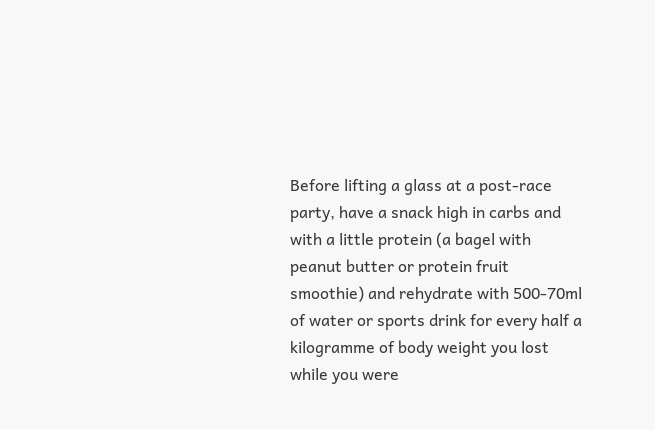Before lifting a glass at a post-race party, have a snack high in carbs and with a little protein (a bagel with peanut butter or protein fruit smoothie) and rehydrate with 500-70ml of water or sports drink for every half a kilogramme of body weight you lost while you were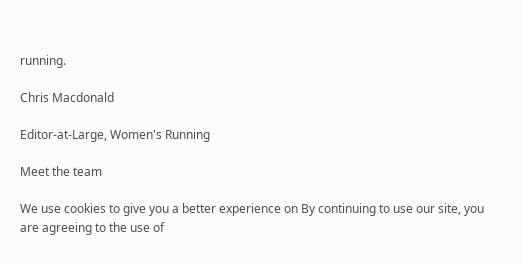running.

Chris Macdonald

Editor-at-Large, Women's Running

Meet the team

We use cookies to give you a better experience on By continuing to use our site, you are agreeing to the use of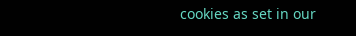cookies as set in our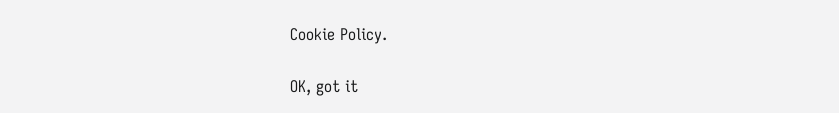Cookie Policy.

OK, got it